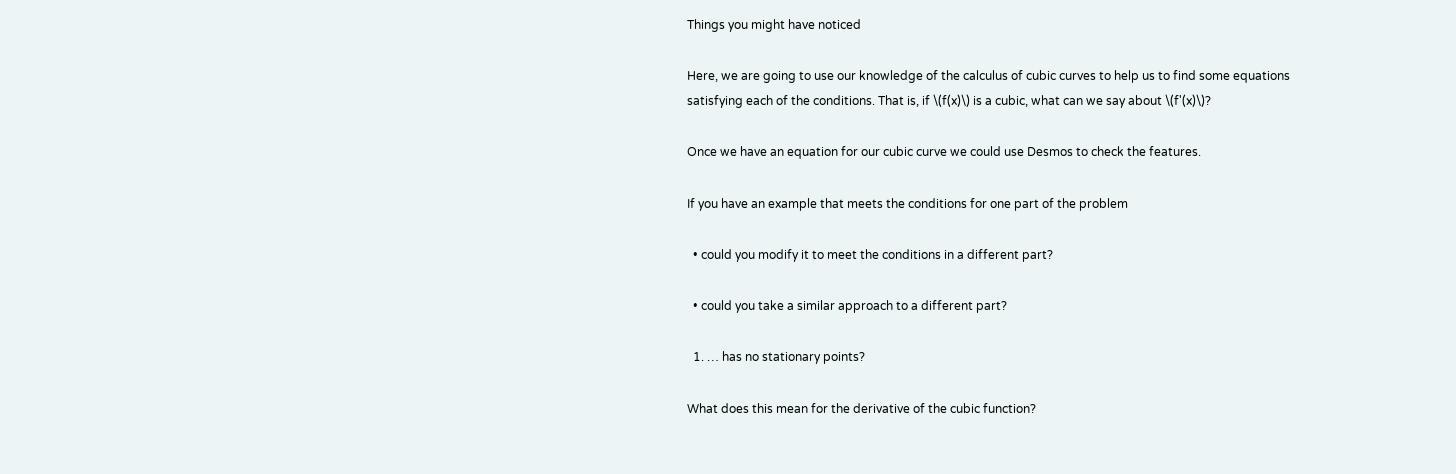Things you might have noticed

Here, we are going to use our knowledge of the calculus of cubic curves to help us to find some equations satisfying each of the conditions. That is, if \(f(x)\) is a cubic, what can we say about \(f'(x)\)?

Once we have an equation for our cubic curve we could use Desmos to check the features.

If you have an example that meets the conditions for one part of the problem

  • could you modify it to meet the conditions in a different part?

  • could you take a similar approach to a different part?

  1. … has no stationary points?

What does this mean for the derivative of the cubic function?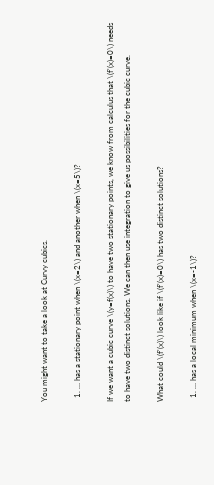You might want to take a look at Curvy cubics.

  1. … has a stationary point when \(x=2\) and another when \(x=5\)?

If we want a cubic curve \(y=f(x)\) to have two stationary points, we know from calculus that \(f'(x)=0\) needs to have two distinct solutions. We can then use integration to give us possibilities for the cubic curve.

What could \(f'(x)\) look like if \(f'(x)=0\) has two distinct solutions?

  1. … has a local minimum when \(x=-1\)?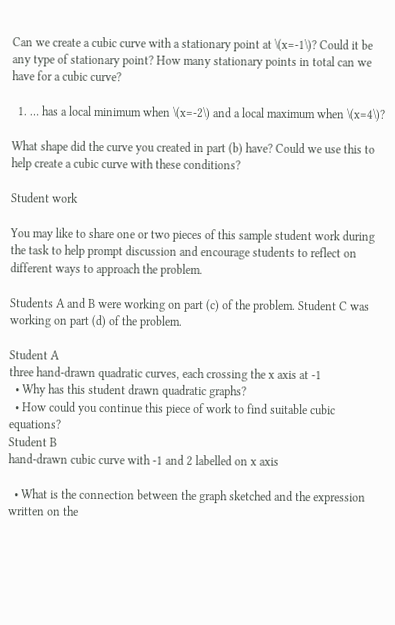Can we create a cubic curve with a stationary point at \(x=-1\)? Could it be any type of stationary point? How many stationary points in total can we have for a cubic curve?

  1. … has a local minimum when \(x=-2\) and a local maximum when \(x=4\)?

What shape did the curve you created in part (b) have? Could we use this to help create a cubic curve with these conditions?

Student work

You may like to share one or two pieces of this sample student work during the task to help prompt discussion and encourage students to reflect on different ways to approach the problem.

Students A and B were working on part (c) of the problem. Student C was working on part (d) of the problem.

Student A
three hand-drawn quadratic curves, each crossing the x axis at -1
  • Why has this student drawn quadratic graphs?
  • How could you continue this piece of work to find suitable cubic equations?
Student B
hand-drawn cubic curve with -1 and 2 labelled on x axis

  • What is the connection between the graph sketched and the expression written on the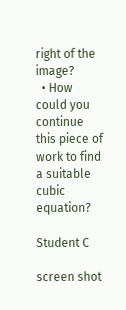right of the image?
  • How could you continue this piece of work to find a suitable cubic equation?

Student C

screen shot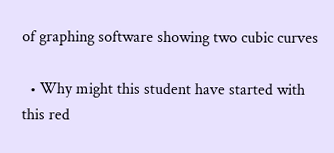of graphing software showing two cubic curves

  • Why might this student have started with this red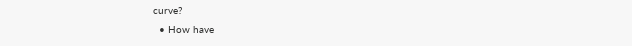curve?
  • How have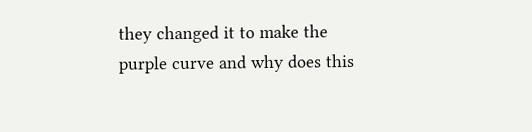they changed it to make the purple curve and why does this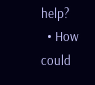help?
  • How could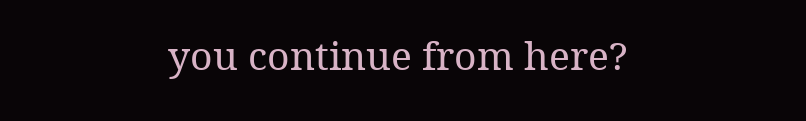you continue from here?